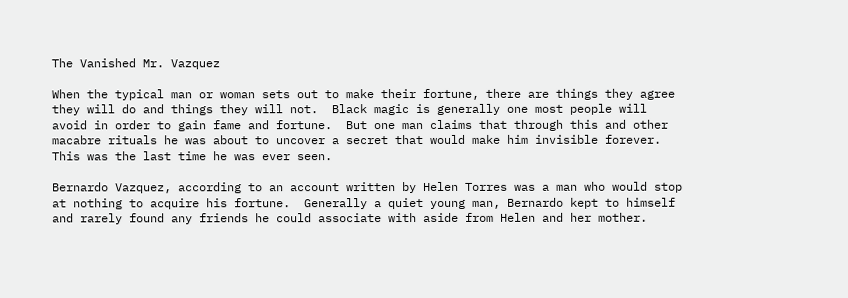The Vanished Mr. Vazquez

When the typical man or woman sets out to make their fortune, there are things they agree they will do and things they will not.  Black magic is generally one most people will avoid in order to gain fame and fortune.  But one man claims that through this and other macabre rituals he was about to uncover a secret that would make him invisible forever.  This was the last time he was ever seen.

Bernardo Vazquez, according to an account written by Helen Torres was a man who would stop at nothing to acquire his fortune.  Generally a quiet young man, Bernardo kept to himself and rarely found any friends he could associate with aside from Helen and her mother.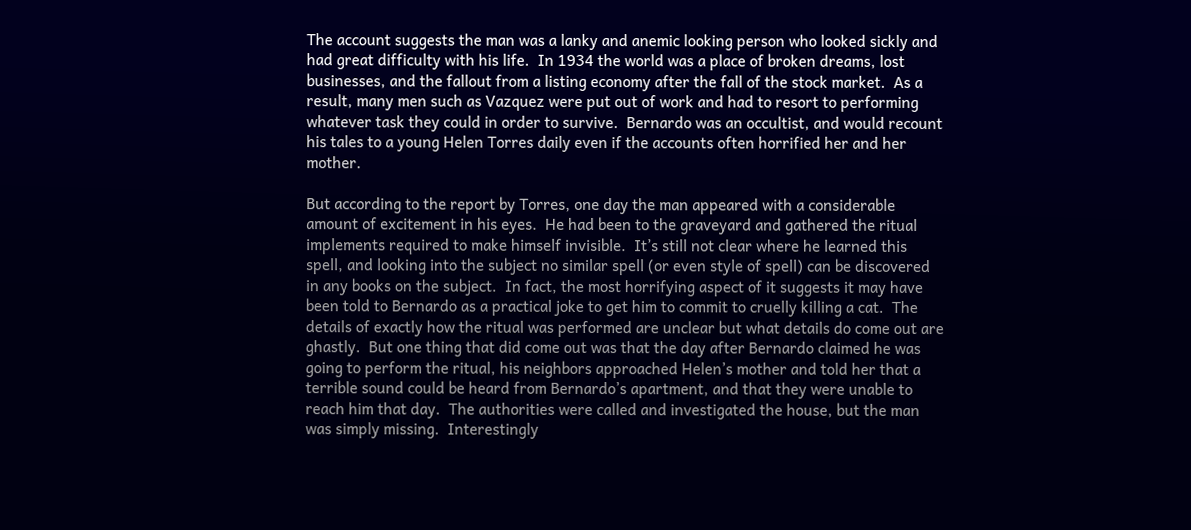The account suggests the man was a lanky and anemic looking person who looked sickly and had great difficulty with his life.  In 1934 the world was a place of broken dreams, lost businesses, and the fallout from a listing economy after the fall of the stock market.  As a result, many men such as Vazquez were put out of work and had to resort to performing whatever task they could in order to survive.  Bernardo was an occultist, and would recount his tales to a young Helen Torres daily even if the accounts often horrified her and her mother.

But according to the report by Torres, one day the man appeared with a considerable amount of excitement in his eyes.  He had been to the graveyard and gathered the ritual implements required to make himself invisible.  It’s still not clear where he learned this spell, and looking into the subject no similar spell (or even style of spell) can be discovered in any books on the subject.  In fact, the most horrifying aspect of it suggests it may have been told to Bernardo as a practical joke to get him to commit to cruelly killing a cat.  The details of exactly how the ritual was performed are unclear but what details do come out are ghastly.  But one thing that did come out was that the day after Bernardo claimed he was going to perform the ritual, his neighbors approached Helen’s mother and told her that a terrible sound could be heard from Bernardo’s apartment, and that they were unable to reach him that day.  The authorities were called and investigated the house, but the man was simply missing.  Interestingly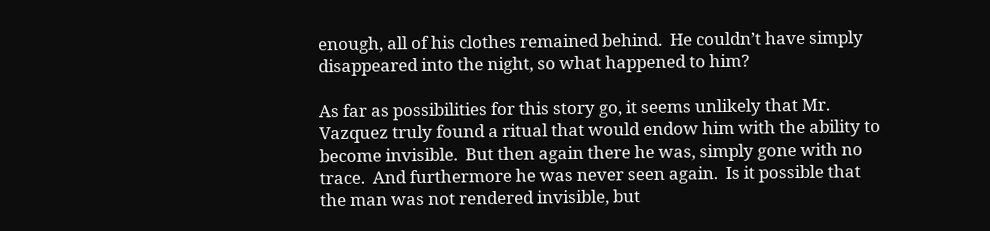enough, all of his clothes remained behind.  He couldn’t have simply disappeared into the night, so what happened to him?

As far as possibilities for this story go, it seems unlikely that Mr. Vazquez truly found a ritual that would endow him with the ability to become invisible.  But then again there he was, simply gone with no trace.  And furthermore he was never seen again.  Is it possible that the man was not rendered invisible, but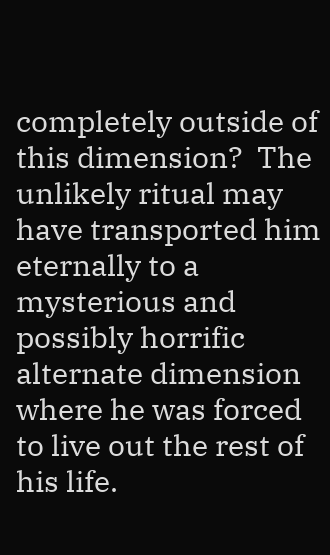completely outside of this dimension?  The unlikely ritual may have transported him eternally to a mysterious and possibly horrific alternate dimension where he was forced to live out the rest of his life.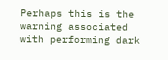Perhaps this is the warning associated with performing dark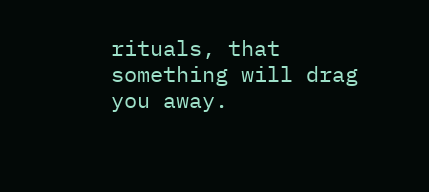rituals, that something will drag you away.